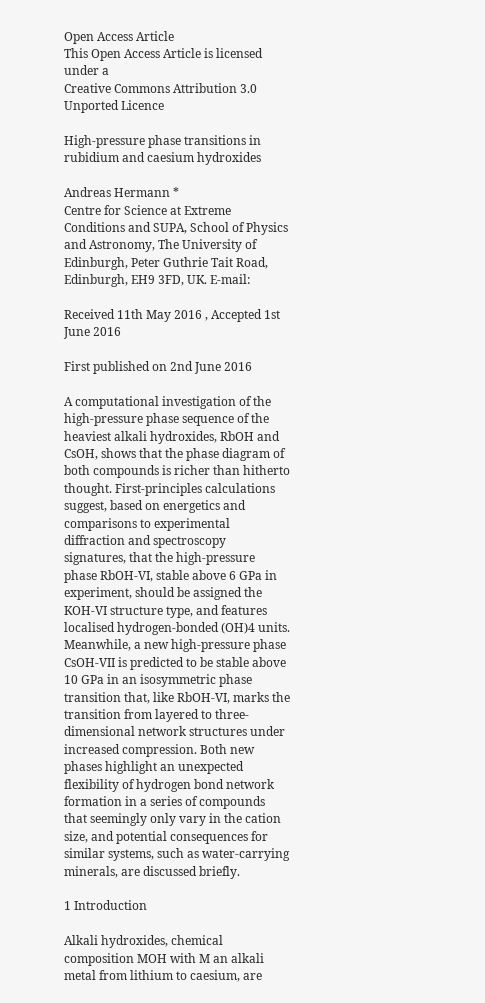Open Access Article
This Open Access Article is licensed under a
Creative Commons Attribution 3.0 Unported Licence

High-pressure phase transitions in rubidium and caesium hydroxides

Andreas Hermann *
Centre for Science at Extreme Conditions and SUPA, School of Physics and Astronomy, The University of Edinburgh, Peter Guthrie Tait Road, Edinburgh, EH9 3FD, UK. E-mail:

Received 11th May 2016 , Accepted 1st June 2016

First published on 2nd June 2016

A computational investigation of the high-pressure phase sequence of the heaviest alkali hydroxides, RbOH and CsOH, shows that the phase diagram of both compounds is richer than hitherto thought. First-principles calculations suggest, based on energetics and comparisons to experimental diffraction and spectroscopy signatures, that the high-pressure phase RbOH-VI, stable above 6 GPa in experiment, should be assigned the KOH-VI structure type, and features localised hydrogen-bonded (OH)4 units. Meanwhile, a new high-pressure phase CsOH-VII is predicted to be stable above 10 GPa in an isosymmetric phase transition that, like RbOH-VI, marks the transition from layered to three-dimensional network structures under increased compression. Both new phases highlight an unexpected flexibility of hydrogen bond network formation in a series of compounds that seemingly only vary in the cation size, and potential consequences for similar systems, such as water-carrying minerals, are discussed briefly.

1 Introduction

Alkali hydroxides, chemical composition MOH with M an alkali metal from lithium to caesium, are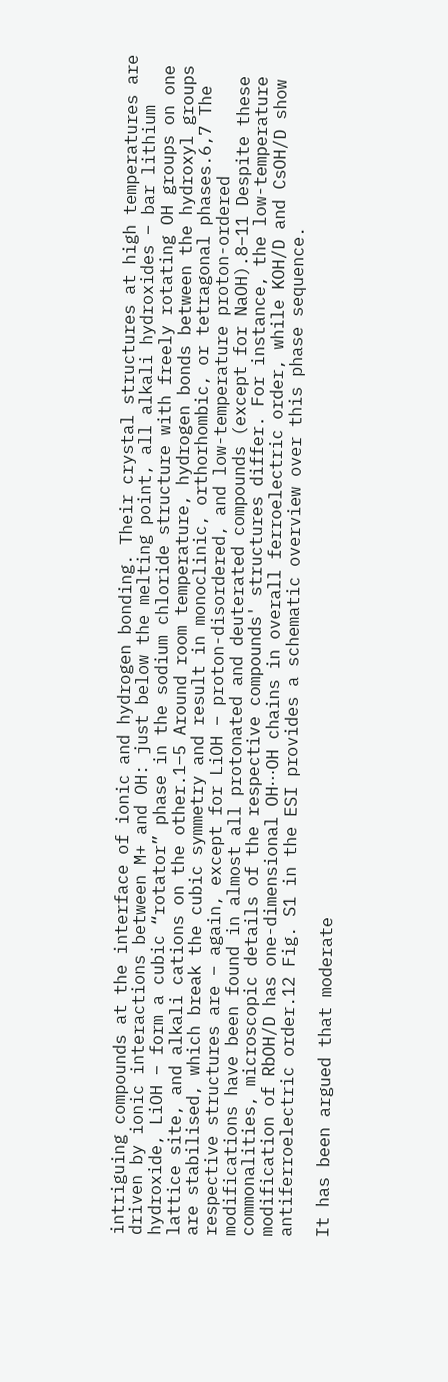intriguing compounds at the interface of ionic and hydrogen bonding. Their crystal structures at high temperatures are driven by ionic interactions between M+ and OH: just below the melting point, all alkali hydroxides – bar lithium hydroxide, LiOH – form a cubic “rotator” phase in the sodium chloride structure with freely rotating OH groups on one lattice site, and alkali cations on the other.1–5 Around room temperature, hydrogen bonds between the hydroxyl groups are stabilised, which break the cubic symmetry and result in monoclinic, orthorhombic, or tetragonal phases.6,7 The respective structures are – again, except for LiOH – proton-disordered, and low-temperature proton-ordered modifications have been found in almost all protonated and deuterated compounds (except for NaOH).8–11 Despite these commonalities, microscopic details of the respective compounds' structures differ. For instance, the low-temperature modification of RbOH/D has one-dimensional OH⋯OH chains in overall ferroelectric order, while KOH/D and CsOH/D show antiferroelectric order.12 Fig. S1 in the ESI provides a schematic overview over this phase sequence.

It has been argued that moderate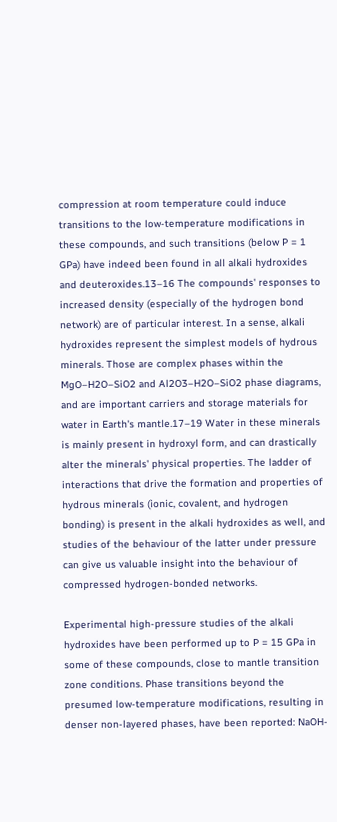compression at room temperature could induce transitions to the low-temperature modifications in these compounds, and such transitions (below P = 1 GPa) have indeed been found in all alkali hydroxides and deuteroxides.13–16 The compounds' responses to increased density (especially of the hydrogen bond network) are of particular interest. In a sense, alkali hydroxides represent the simplest models of hydrous minerals. Those are complex phases within the MgO–H2O–SiO2 and Al2O3–H2O–SiO2 phase diagrams, and are important carriers and storage materials for water in Earth's mantle.17–19 Water in these minerals is mainly present in hydroxyl form, and can drastically alter the minerals' physical properties. The ladder of interactions that drive the formation and properties of hydrous minerals (ionic, covalent, and hydrogen bonding) is present in the alkali hydroxides as well, and studies of the behaviour of the latter under pressure can give us valuable insight into the behaviour of compressed hydrogen-bonded networks.

Experimental high-pressure studies of the alkali hydroxides have been performed up to P = 15 GPa in some of these compounds, close to mantle transition zone conditions. Phase transitions beyond the presumed low-temperature modifications, resulting in denser non-layered phases, have been reported: NaOH-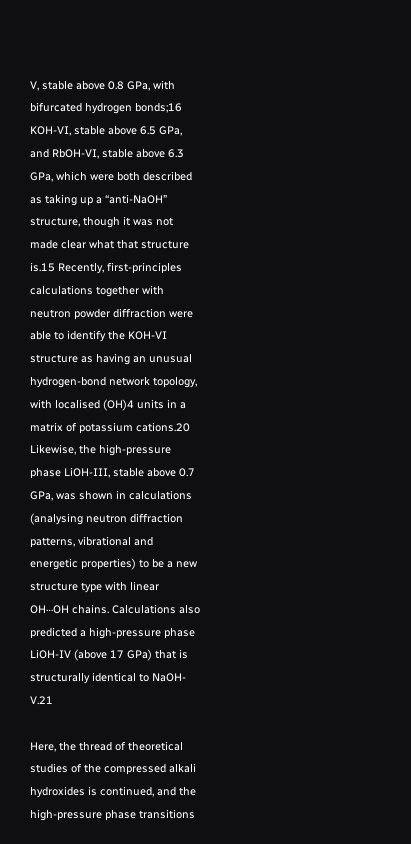V, stable above 0.8 GPa, with bifurcated hydrogen bonds;16 KOH-VI, stable above 6.5 GPa, and RbOH-VI, stable above 6.3 GPa, which were both described as taking up a “anti-NaOH” structure, though it was not made clear what that structure is.15 Recently, first-principles calculations together with neutron powder diffraction were able to identify the KOH-VI structure as having an unusual hydrogen-bond network topology, with localised (OH)4 units in a matrix of potassium cations.20 Likewise, the high-pressure phase LiOH-III, stable above 0.7 GPa, was shown in calculations (analysing neutron diffraction patterns, vibrational and energetic properties) to be a new structure type with linear OH⋯OH chains. Calculations also predicted a high-pressure phase LiOH-IV (above 17 GPa) that is structurally identical to NaOH-V.21

Here, the thread of theoretical studies of the compressed alkali hydroxides is continued, and the high-pressure phase transitions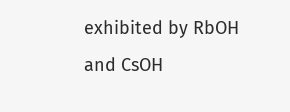exhibited by RbOH and CsOH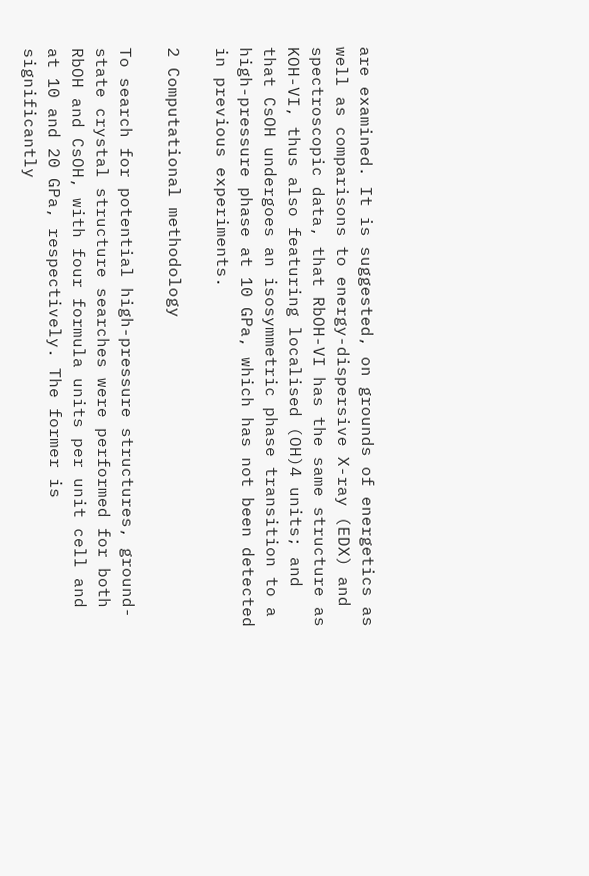are examined. It is suggested, on grounds of energetics as well as comparisons to energy-dispersive X-ray (EDX) and spectroscopic data, that RbOH-VI has the same structure as KOH-VI, thus also featuring localised (OH)4 units; and that CsOH undergoes an isosymmetric phase transition to a high-pressure phase at 10 GPa, which has not been detected in previous experiments.

2 Computational methodology

To search for potential high-pressure structures, ground-state crystal structure searches were performed for both RbOH and CsOH, with four formula units per unit cell and at 10 and 20 GPa, respectively. The former is significantly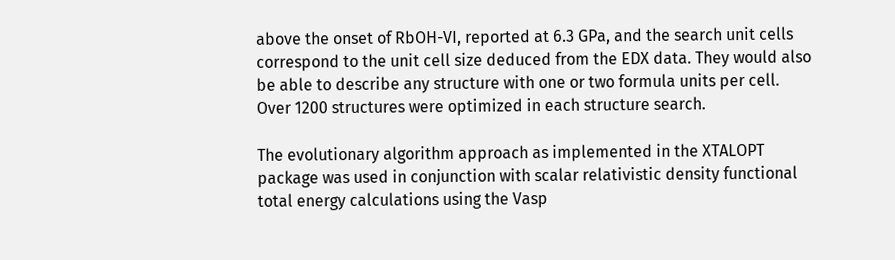above the onset of RbOH-VI, reported at 6.3 GPa, and the search unit cells correspond to the unit cell size deduced from the EDX data. They would also be able to describe any structure with one or two formula units per cell. Over 1200 structures were optimized in each structure search.

The evolutionary algorithm approach as implemented in the XTALOPT package was used in conjunction with scalar relativistic density functional total energy calculations using the Vasp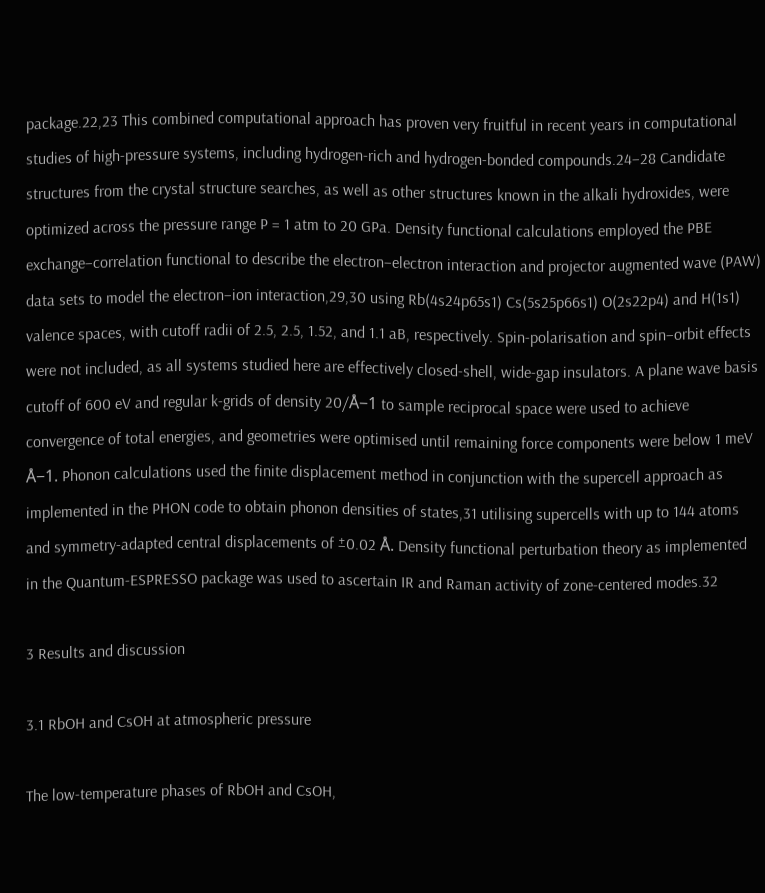package.22,23 This combined computational approach has proven very fruitful in recent years in computational studies of high-pressure systems, including hydrogen-rich and hydrogen-bonded compounds.24–28 Candidate structures from the crystal structure searches, as well as other structures known in the alkali hydroxides, were optimized across the pressure range P = 1 atm to 20 GPa. Density functional calculations employed the PBE exchange–correlation functional to describe the electron–electron interaction and projector augmented wave (PAW) data sets to model the electron–ion interaction,29,30 using Rb(4s24p65s1) Cs(5s25p66s1) O(2s22p4) and H(1s1) valence spaces, with cutoff radii of 2.5, 2.5, 1.52, and 1.1 aB, respectively. Spin-polarisation and spin–orbit effects were not included, as all systems studied here are effectively closed-shell, wide-gap insulators. A plane wave basis cutoff of 600 eV and regular k-grids of density 20/Å−1 to sample reciprocal space were used to achieve convergence of total energies, and geometries were optimised until remaining force components were below 1 meV Å−1. Phonon calculations used the finite displacement method in conjunction with the supercell approach as implemented in the PHON code to obtain phonon densities of states,31 utilising supercells with up to 144 atoms and symmetry-adapted central displacements of ±0.02 Å. Density functional perturbation theory as implemented in the Quantum-ESPRESSO package was used to ascertain IR and Raman activity of zone-centered modes.32

3 Results and discussion

3.1 RbOH and CsOH at atmospheric pressure

The low-temperature phases of RbOH and CsOH,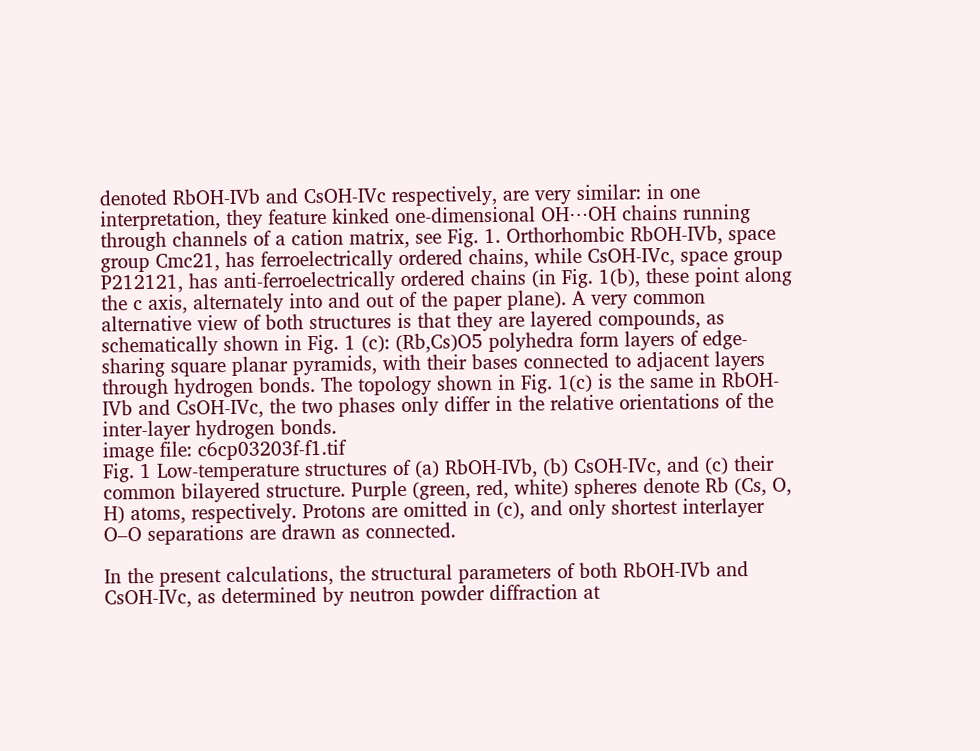denoted RbOH-IVb and CsOH-IVc respectively, are very similar: in one interpretation, they feature kinked one-dimensional OH⋯OH chains running through channels of a cation matrix, see Fig. 1. Orthorhombic RbOH-IVb, space group Cmc21, has ferroelectrically ordered chains, while CsOH-IVc, space group P212121, has anti-ferroelectrically ordered chains (in Fig. 1(b), these point along the c axis, alternately into and out of the paper plane). A very common alternative view of both structures is that they are layered compounds, as schematically shown in Fig. 1 (c): (Rb,Cs)O5 polyhedra form layers of edge-sharing square planar pyramids, with their bases connected to adjacent layers through hydrogen bonds. The topology shown in Fig. 1(c) is the same in RbOH-IVb and CsOH-IVc, the two phases only differ in the relative orientations of the inter-layer hydrogen bonds.
image file: c6cp03203f-f1.tif
Fig. 1 Low-temperature structures of (a) RbOH-IVb, (b) CsOH-IVc, and (c) their common bilayered structure. Purple (green, red, white) spheres denote Rb (Cs, O, H) atoms, respectively. Protons are omitted in (c), and only shortest interlayer O–O separations are drawn as connected.

In the present calculations, the structural parameters of both RbOH-IVb and CsOH-IVc, as determined by neutron powder diffraction at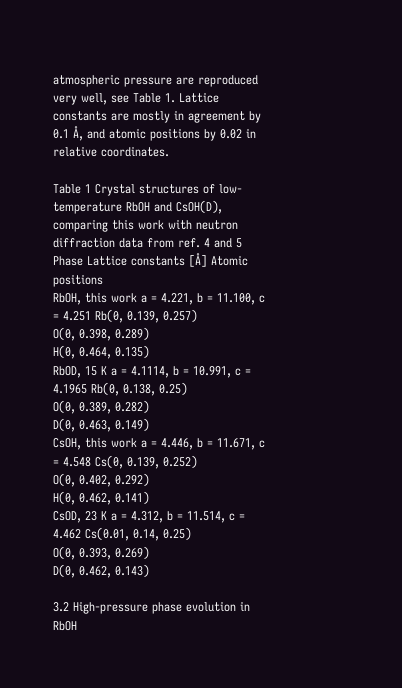atmospheric pressure are reproduced very well, see Table 1. Lattice constants are mostly in agreement by 0.1 Å, and atomic positions by 0.02 in relative coordinates.

Table 1 Crystal structures of low-temperature RbOH and CsOH(D), comparing this work with neutron diffraction data from ref. 4 and 5
Phase Lattice constants [Å] Atomic positions
RbOH, this work a = 4.221, b = 11.100, c = 4.251 Rb(0, 0.139, 0.257)
O(0, 0.398, 0.289)
H(0, 0.464, 0.135)
RbOD, 15 K a = 4.1114, b = 10.991, c = 4.1965 Rb(0, 0.138, 0.25)
O(0, 0.389, 0.282)
D(0, 0.463, 0.149)
CsOH, this work a = 4.446, b = 11.671, c = 4.548 Cs(0, 0.139, 0.252)
O(0, 0.402, 0.292)
H(0, 0.462, 0.141)
CsOD, 23 K a = 4.312, b = 11.514, c = 4.462 Cs(0.01, 0.14, 0.25)
O(0, 0.393, 0.269)
D(0, 0.462, 0.143)

3.2 High-pressure phase evolution in RbOH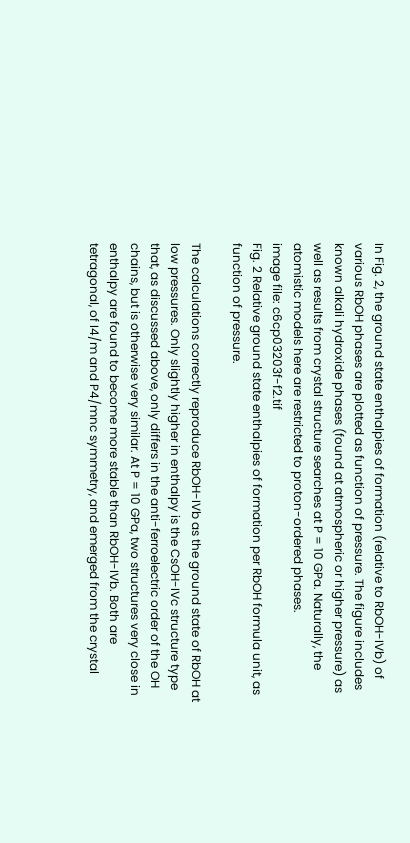In Fig. 2, the ground state enthalpies of formation (relative to RbOH-IVb) of various RbOH phases are plotted as function of pressure. The figure includes known alkali hydroxide phases (found at atmospheric or higher pressure) as well as results from crystal structure searches at P = 10 GPa. Naturally, the atomistic models here are restricted to proton-ordered phases.
image file: c6cp03203f-f2.tif
Fig. 2 Relative ground state enthalpies of formation per RbOH formula unit, as function of pressure.

The calculations correctly reproduce RbOH-IVb as the ground state of RbOH at low pressures. Only slightly higher in enthalpy is the CsOH-IVc structure type that, as discussed above, only differs in the anti-ferroelectric order of the OH chains, but is otherwise very similar. At P = 10 GPa, two structures very close in enthalpy are found to become more stable than RbOH-IVb. Both are tetragonal, of I4/m and P4/mnc symmetry, and emerged from the crystal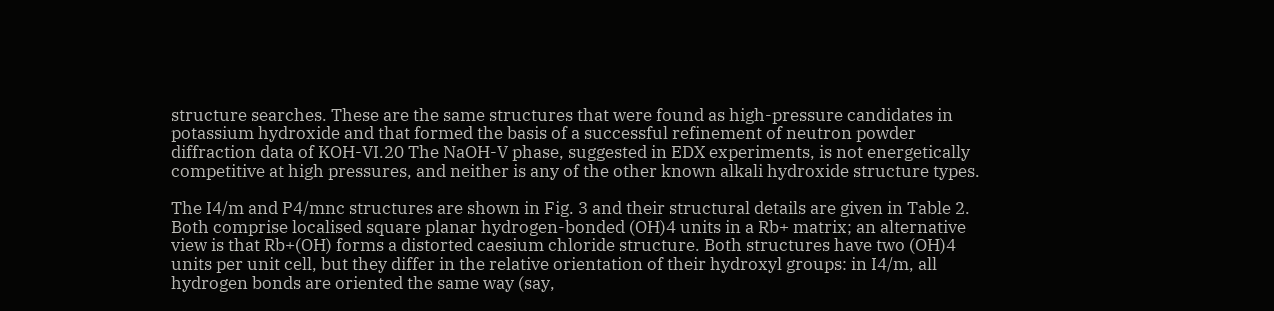structure searches. These are the same structures that were found as high-pressure candidates in potassium hydroxide and that formed the basis of a successful refinement of neutron powder diffraction data of KOH-VI.20 The NaOH-V phase, suggested in EDX experiments, is not energetically competitive at high pressures, and neither is any of the other known alkali hydroxide structure types.

The I4/m and P4/mnc structures are shown in Fig. 3 and their structural details are given in Table 2. Both comprise localised square planar hydrogen-bonded (OH)4 units in a Rb+ matrix; an alternative view is that Rb+(OH) forms a distorted caesium chloride structure. Both structures have two (OH)4 units per unit cell, but they differ in the relative orientation of their hydroxyl groups: in I4/m, all hydrogen bonds are oriented the same way (say,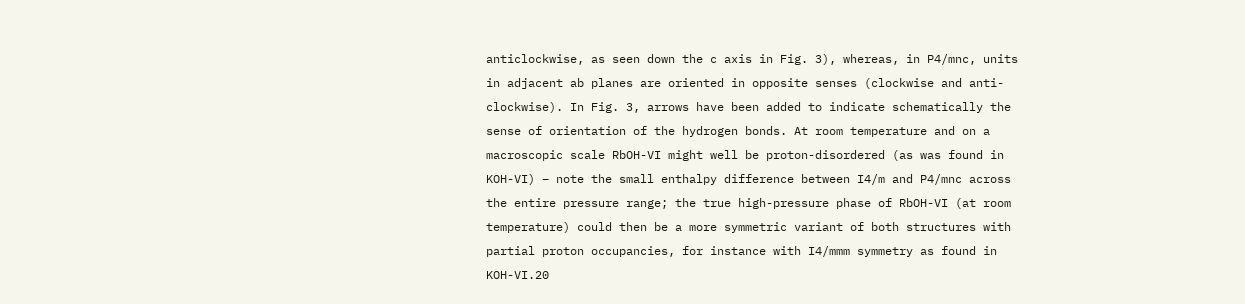anticlockwise, as seen down the c axis in Fig. 3), whereas, in P4/mnc, units in adjacent ab planes are oriented in opposite senses (clockwise and anti-clockwise). In Fig. 3, arrows have been added to indicate schematically the sense of orientation of the hydrogen bonds. At room temperature and on a macroscopic scale RbOH-VI might well be proton-disordered (as was found in KOH-VI) – note the small enthalpy difference between I4/m and P4/mnc across the entire pressure range; the true high-pressure phase of RbOH-VI (at room temperature) could then be a more symmetric variant of both structures with partial proton occupancies, for instance with I4/mmm symmetry as found in KOH-VI.20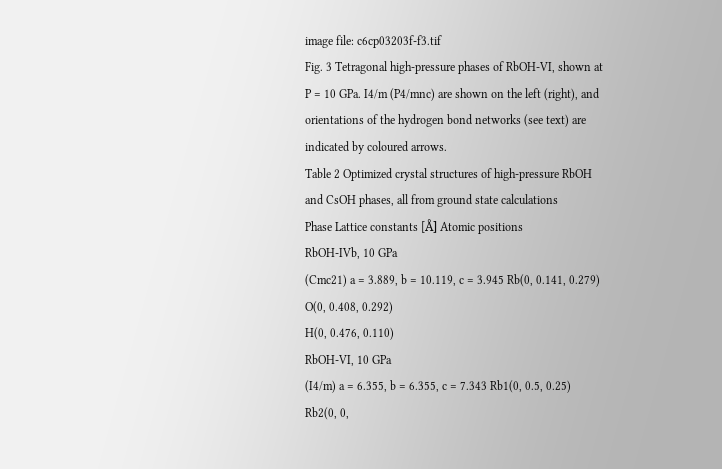image file: c6cp03203f-f3.tif
Fig. 3 Tetragonal high-pressure phases of RbOH-VI, shown at P = 10 GPa. I4/m (P4/mnc) are shown on the left (right), and orientations of the hydrogen bond networks (see text) are indicated by coloured arrows.
Table 2 Optimized crystal structures of high-pressure RbOH and CsOH phases, all from ground state calculations
Phase Lattice constants [Å] Atomic positions
RbOH-IVb, 10 GPa
(Cmc21) a = 3.889, b = 10.119, c = 3.945 Rb(0, 0.141, 0.279)
O(0, 0.408, 0.292)
H(0, 0.476, 0.110)
RbOH-VI, 10 GPa
(I4/m) a = 6.355, b = 6.355, c = 7.343 Rb1(0, 0.5, 0.25)
Rb2(0, 0,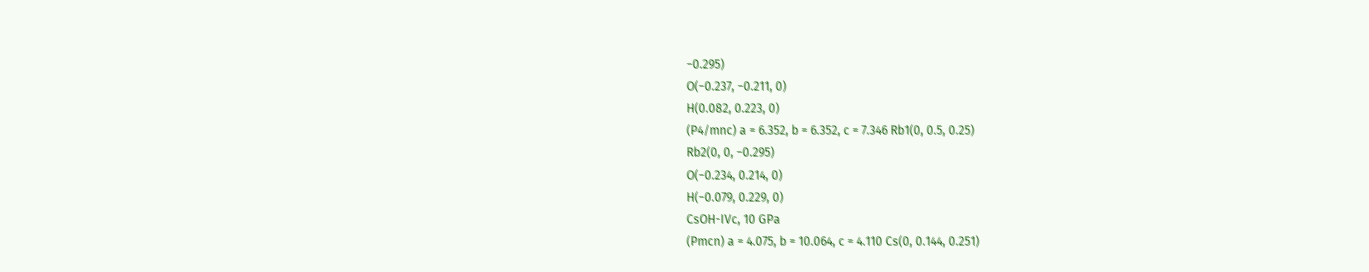−0.295)
O(−0.237, −0.211, 0)
H(0.082, 0.223, 0)
(P4/mnc) a = 6.352, b = 6.352, c = 7.346 Rb1(0, 0.5, 0.25)
Rb2(0, 0, −0.295)
O(−0.234, 0.214, 0)
H(−0.079, 0.229, 0)
CsOH-IVc, 10 GPa
(Pmcn) a = 4.075, b = 10.064, c = 4.110 Cs(0, 0.144, 0.251)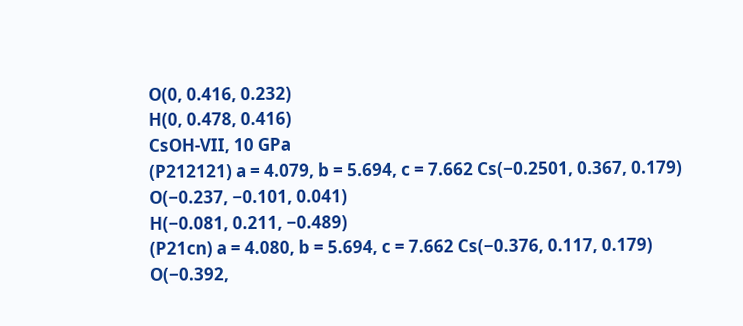O(0, 0.416, 0.232)
H(0, 0.478, 0.416)
CsOH-VII, 10 GPa
(P212121) a = 4.079, b = 5.694, c = 7.662 Cs(−0.2501, 0.367, 0.179)
O(−0.237, −0.101, 0.041)
H(−0.081, 0.211, −0.489)
(P21cn) a = 4.080, b = 5.694, c = 7.662 Cs(−0.376, 0.117, 0.179)
O(−0.392,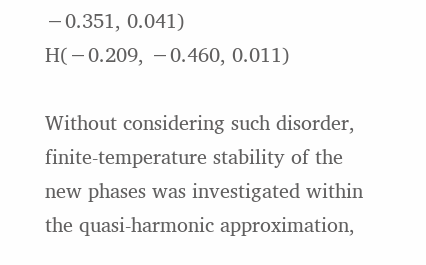−0.351, 0.041)
H(−0.209, −0.460, 0.011)

Without considering such disorder, finite-temperature stability of the new phases was investigated within the quasi-harmonic approximation,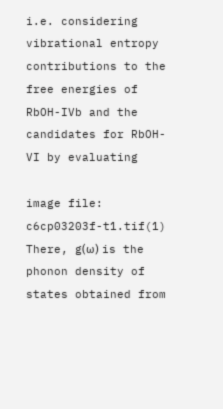i.e. considering vibrational entropy contributions to the free energies of RbOH-IVb and the candidates for RbOH-VI by evaluating

image file: c6cp03203f-t1.tif(1)
There, g(ω) is the phonon density of states obtained from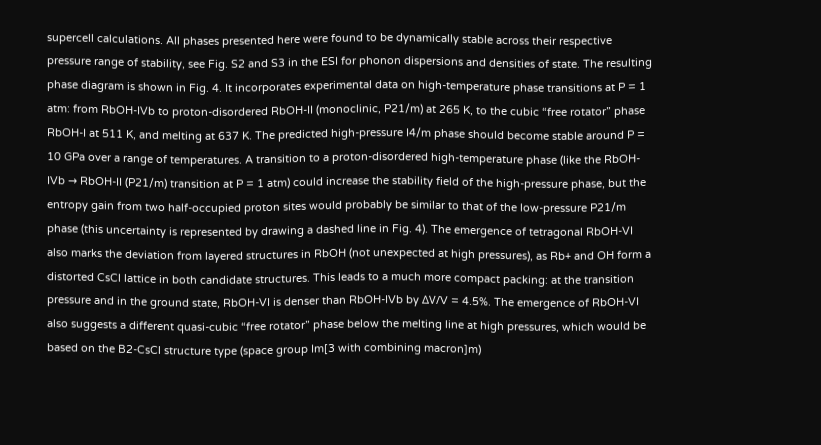supercell calculations. All phases presented here were found to be dynamically stable across their respective pressure range of stability, see Fig. S2 and S3 in the ESI for phonon dispersions and densities of state. The resulting phase diagram is shown in Fig. 4. It incorporates experimental data on high-temperature phase transitions at P = 1 atm: from RbOH-IVb to proton-disordered RbOH-II (monoclinic, P21/m) at 265 K, to the cubic “free rotator” phase RbOH-I at 511 K, and melting at 637 K. The predicted high-pressure I4/m phase should become stable around P = 10 GPa over a range of temperatures. A transition to a proton-disordered high-temperature phase (like the RbOH-IVb → RbOH-II (P21/m) transition at P = 1 atm) could increase the stability field of the high-pressure phase, but the entropy gain from two half-occupied proton sites would probably be similar to that of the low-pressure P21/m phase (this uncertainty is represented by drawing a dashed line in Fig. 4). The emergence of tetragonal RbOH-VI also marks the deviation from layered structures in RbOH (not unexpected at high pressures), as Rb+ and OH form a distorted CsCl lattice in both candidate structures. This leads to a much more compact packing: at the transition pressure and in the ground state, RbOH-VI is denser than RbOH-IVb by ΔV/V = 4.5%. The emergence of RbOH-VI also suggests a different quasi-cubic “free rotator” phase below the melting line at high pressures, which would be based on the B2-CsCl structure type (space group Im[3 with combining macron]m)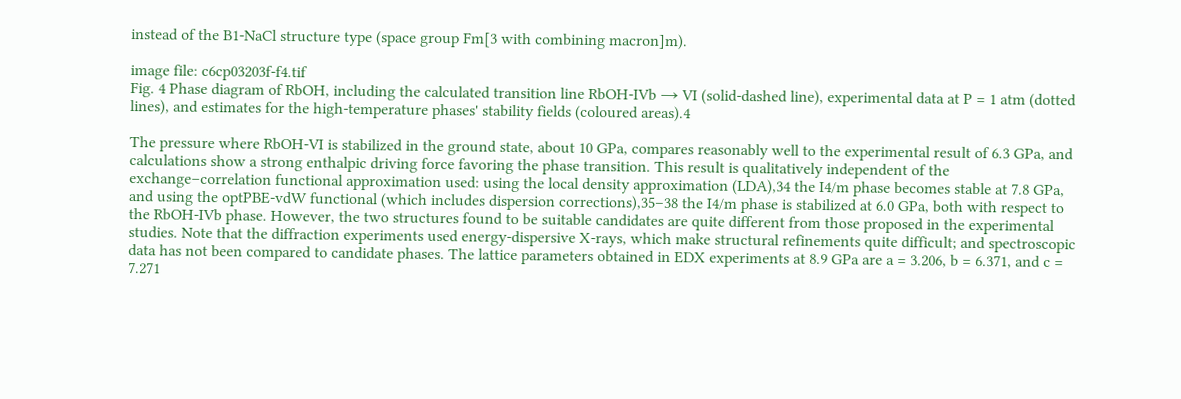instead of the B1-NaCl structure type (space group Fm[3 with combining macron]m).

image file: c6cp03203f-f4.tif
Fig. 4 Phase diagram of RbOH, including the calculated transition line RbOH-IVb → VI (solid-dashed line), experimental data at P = 1 atm (dotted lines), and estimates for the high-temperature phases' stability fields (coloured areas).4

The pressure where RbOH-VI is stabilized in the ground state, about 10 GPa, compares reasonably well to the experimental result of 6.3 GPa, and calculations show a strong enthalpic driving force favoring the phase transition. This result is qualitatively independent of the exchange–correlation functional approximation used: using the local density approximation (LDA),34 the I4/m phase becomes stable at 7.8 GPa, and using the optPBE-vdW functional (which includes dispersion corrections),35–38 the I4/m phase is stabilized at 6.0 GPa, both with respect to the RbOH-IVb phase. However, the two structures found to be suitable candidates are quite different from those proposed in the experimental studies. Note that the diffraction experiments used energy-dispersive X-rays, which make structural refinements quite difficult; and spectroscopic data has not been compared to candidate phases. The lattice parameters obtained in EDX experiments at 8.9 GPa are a = 3.206, b = 6.371, and c = 7.271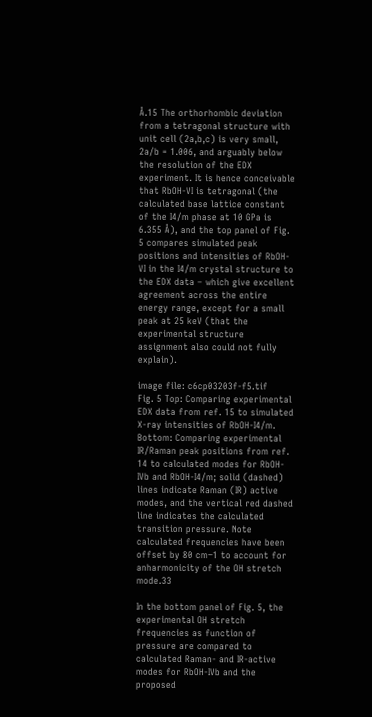Å.15 The orthorhombic deviation from a tetragonal structure with unit cell (2a,b,c) is very small, 2a/b = 1.006, and arguably below the resolution of the EDX experiment. It is hence conceivable that RbOH-VI is tetragonal (the calculated base lattice constant of the I4/m phase at 10 GPa is 6.355 Å), and the top panel of Fig. 5 compares simulated peak positions and intensities of RbOH-VI in the I4/m crystal structure to the EDX data – which give excellent agreement across the entire energy range, except for a small peak at 25 keV (that the experimental structure assignment also could not fully explain).

image file: c6cp03203f-f5.tif
Fig. 5 Top: Comparing experimental EDX data from ref. 15 to simulated X-ray intensities of RbOH-I4/m. Bottom: Comparing experimental IR/Raman peak positions from ref. 14 to calculated modes for RbOH-IVb and RbOH-I4/m; solid (dashed) lines indicate Raman (IR) active modes, and the vertical red dashed line indicates the calculated transition pressure. Note calculated frequencies have been offset by 80 cm−1 to account for anharmonicity of the OH stretch mode.33

In the bottom panel of Fig. 5, the experimental OH stretch frequencies as function of pressure are compared to calculated Raman- and IR-active modes for RbOH-IVb and the proposed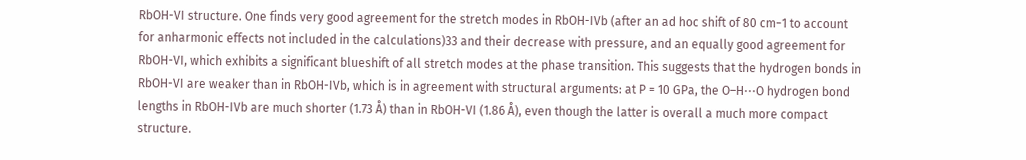RbOH-VI structure. One finds very good agreement for the stretch modes in RbOH-IVb (after an ad hoc shift of 80 cm−1 to account for anharmonic effects not included in the calculations)33 and their decrease with pressure, and an equally good agreement for RbOH-VI, which exhibits a significant blueshift of all stretch modes at the phase transition. This suggests that the hydrogen bonds in RbOH-VI are weaker than in RbOH-IVb, which is in agreement with structural arguments: at P = 10 GPa, the O–H⋯O hydrogen bond lengths in RbOH-IVb are much shorter (1.73 Å) than in RbOH-VI (1.86 Å), even though the latter is overall a much more compact structure.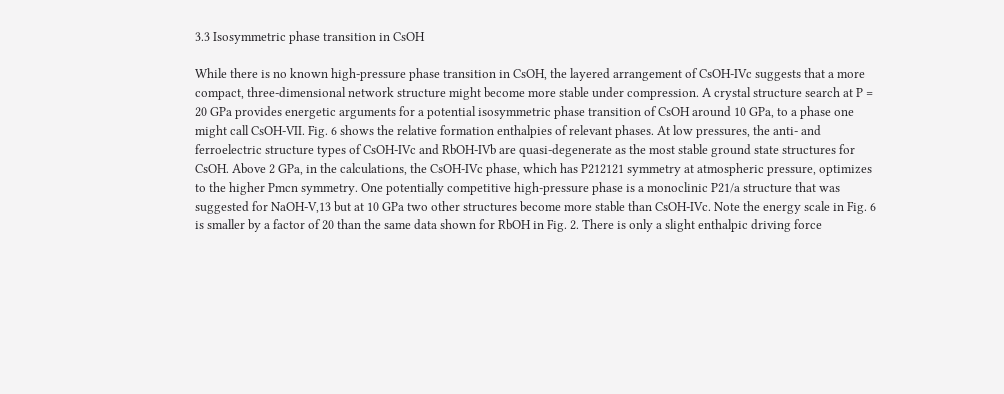3.3 Isosymmetric phase transition in CsOH

While there is no known high-pressure phase transition in CsOH, the layered arrangement of CsOH-IVc suggests that a more compact, three-dimensional network structure might become more stable under compression. A crystal structure search at P = 20 GPa provides energetic arguments for a potential isosymmetric phase transition of CsOH around 10 GPa, to a phase one might call CsOH-VII. Fig. 6 shows the relative formation enthalpies of relevant phases. At low pressures, the anti- and ferroelectric structure types of CsOH-IVc and RbOH-IVb are quasi-degenerate as the most stable ground state structures for CsOH. Above 2 GPa, in the calculations, the CsOH-IVc phase, which has P212121 symmetry at atmospheric pressure, optimizes to the higher Pmcn symmetry. One potentially competitive high-pressure phase is a monoclinic P21/a structure that was suggested for NaOH-V,13 but at 10 GPa two other structures become more stable than CsOH-IVc. Note the energy scale in Fig. 6 is smaller by a factor of 20 than the same data shown for RbOH in Fig. 2. There is only a slight enthalpic driving force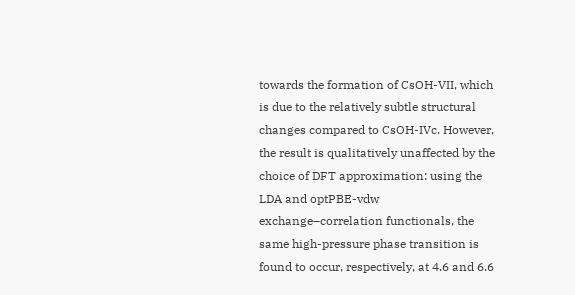towards the formation of CsOH-VII, which is due to the relatively subtle structural changes compared to CsOH-IVc. However, the result is qualitatively unaffected by the choice of DFT approximation: using the LDA and optPBE-vdw exchange–correlation functionals, the same high-pressure phase transition is found to occur, respectively, at 4.6 and 6.6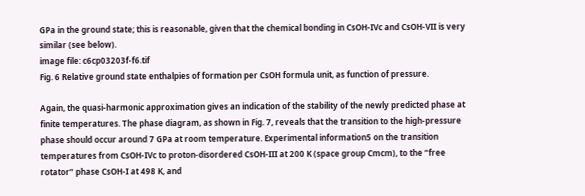GPa in the ground state; this is reasonable, given that the chemical bonding in CsOH-IVc and CsOH-VII is very similar (see below).
image file: c6cp03203f-f6.tif
Fig. 6 Relative ground state enthalpies of formation per CsOH formula unit, as function of pressure.

Again, the quasi-harmonic approximation gives an indication of the stability of the newly predicted phase at finite temperatures. The phase diagram, as shown in Fig. 7, reveals that the transition to the high-pressure phase should occur around 7 GPa at room temperature. Experimental information5 on the transition temperatures from CsOH-IVc to proton-disordered CsOH-III at 200 K (space group Cmcm), to the “free rotator” phase CsOH-I at 498 K, and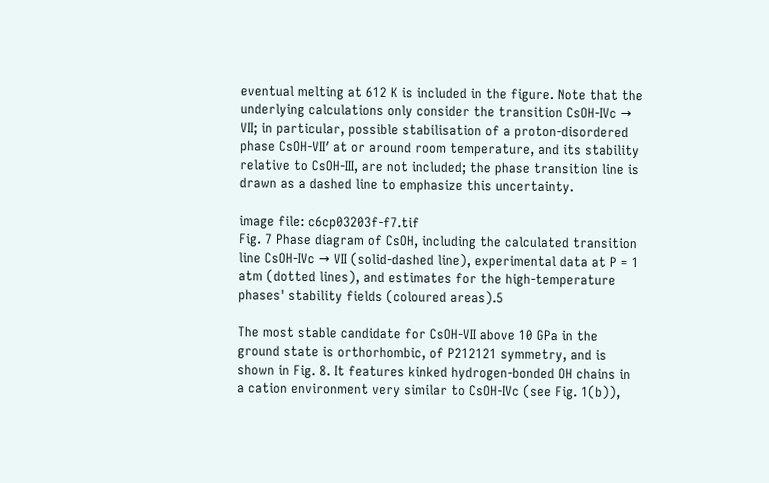eventual melting at 612 K is included in the figure. Note that the underlying calculations only consider the transition CsOH-IVc → VII; in particular, possible stabilisation of a proton-disordered phase CsOH-VII′ at or around room temperature, and its stability relative to CsOH-III, are not included; the phase transition line is drawn as a dashed line to emphasize this uncertainty.

image file: c6cp03203f-f7.tif
Fig. 7 Phase diagram of CsOH, including the calculated transition line CsOH-IVc → VII (solid-dashed line), experimental data at P = 1 atm (dotted lines), and estimates for the high-temperature phases' stability fields (coloured areas).5

The most stable candidate for CsOH-VII above 10 GPa in the ground state is orthorhombic, of P212121 symmetry, and is shown in Fig. 8. It features kinked hydrogen-bonded OH chains in a cation environment very similar to CsOH-IVc (see Fig. 1(b)),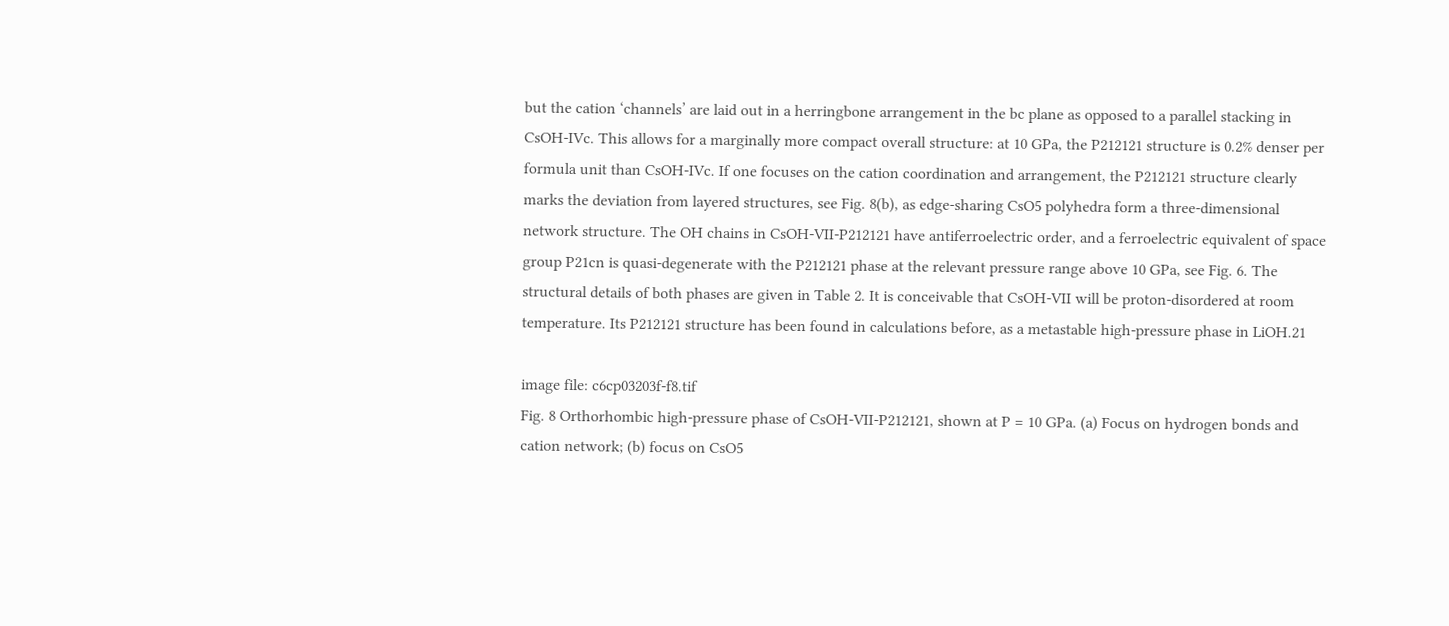but the cation ‘channels’ are laid out in a herringbone arrangement in the bc plane as opposed to a parallel stacking in CsOH-IVc. This allows for a marginally more compact overall structure: at 10 GPa, the P212121 structure is 0.2% denser per formula unit than CsOH-IVc. If one focuses on the cation coordination and arrangement, the P212121 structure clearly marks the deviation from layered structures, see Fig. 8(b), as edge-sharing CsO5 polyhedra form a three-dimensional network structure. The OH chains in CsOH-VII-P212121 have antiferroelectric order, and a ferroelectric equivalent of space group P21cn is quasi-degenerate with the P212121 phase at the relevant pressure range above 10 GPa, see Fig. 6. The structural details of both phases are given in Table 2. It is conceivable that CsOH-VII will be proton-disordered at room temperature. Its P212121 structure has been found in calculations before, as a metastable high-pressure phase in LiOH.21

image file: c6cp03203f-f8.tif
Fig. 8 Orthorhombic high-pressure phase of CsOH-VII-P212121, shown at P = 10 GPa. (a) Focus on hydrogen bonds and cation network; (b) focus on CsO5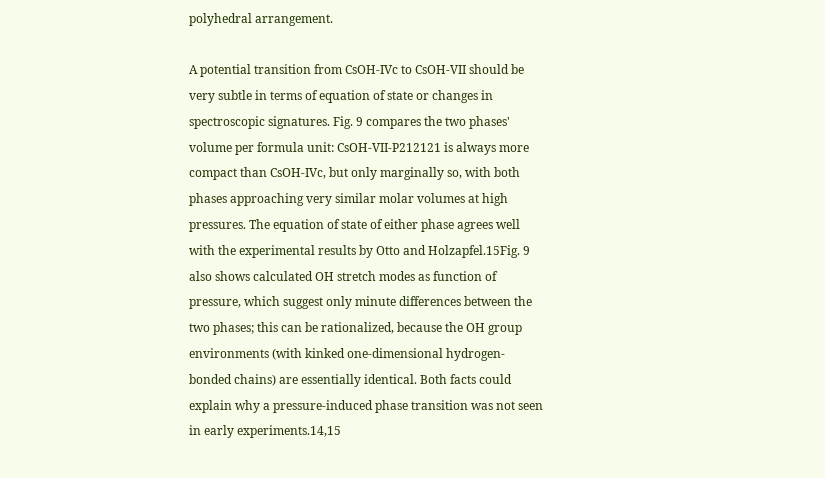polyhedral arrangement.

A potential transition from CsOH-IVc to CsOH-VII should be very subtle in terms of equation of state or changes in spectroscopic signatures. Fig. 9 compares the two phases' volume per formula unit: CsOH-VII-P212121 is always more compact than CsOH-IVc, but only marginally so, with both phases approaching very similar molar volumes at high pressures. The equation of state of either phase agrees well with the experimental results by Otto and Holzapfel.15Fig. 9 also shows calculated OH stretch modes as function of pressure, which suggest only minute differences between the two phases; this can be rationalized, because the OH group environments (with kinked one-dimensional hydrogen-bonded chains) are essentially identical. Both facts could explain why a pressure-induced phase transition was not seen in early experiments.14,15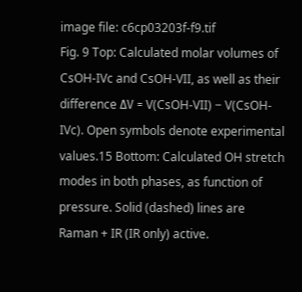image file: c6cp03203f-f9.tif
Fig. 9 Top: Calculated molar volumes of CsOH-IVc and CsOH-VII, as well as their difference ΔV = V(CsOH-VII) − V(CsOH-IVc). Open symbols denote experimental values.15 Bottom: Calculated OH stretch modes in both phases, as function of pressure. Solid (dashed) lines are Raman + IR (IR only) active.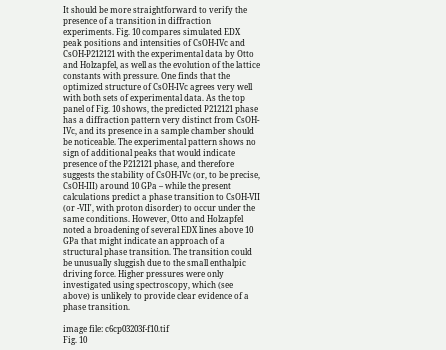It should be more straightforward to verify the presence of a transition in diffraction experiments. Fig. 10 compares simulated EDX peak positions and intensities of CsOH-IVc and CsOH-P212121 with the experimental data by Otto and Holzapfel, as well as the evolution of the lattice constants with pressure. One finds that the optimized structure of CsOH-IVc agrees very well with both sets of experimental data. As the top panel of Fig. 10 shows, the predicted P212121 phase has a diffraction pattern very distinct from CsOH-IVc, and its presence in a sample chamber should be noticeable. The experimental pattern shows no sign of additional peaks that would indicate presence of the P212121 phase, and therefore suggests the stability of CsOH-IVc (or, to be precise, CsOH-III) around 10 GPa – while the present calculations predict a phase transition to CsOH-VII (or -VII′, with proton disorder) to occur under the same conditions. However, Otto and Holzapfel noted a broadening of several EDX lines above 10 GPa that might indicate an approach of a structural phase transition. The transition could be unusually sluggish due to the small enthalpic driving force. Higher pressures were only investigated using spectroscopy, which (see above) is unlikely to provide clear evidence of a phase transition.

image file: c6cp03203f-f10.tif
Fig. 10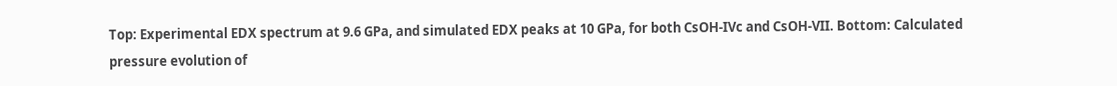Top: Experimental EDX spectrum at 9.6 GPa, and simulated EDX peaks at 10 GPa, for both CsOH-IVc and CsOH-VII. Bottom: Calculated pressure evolution of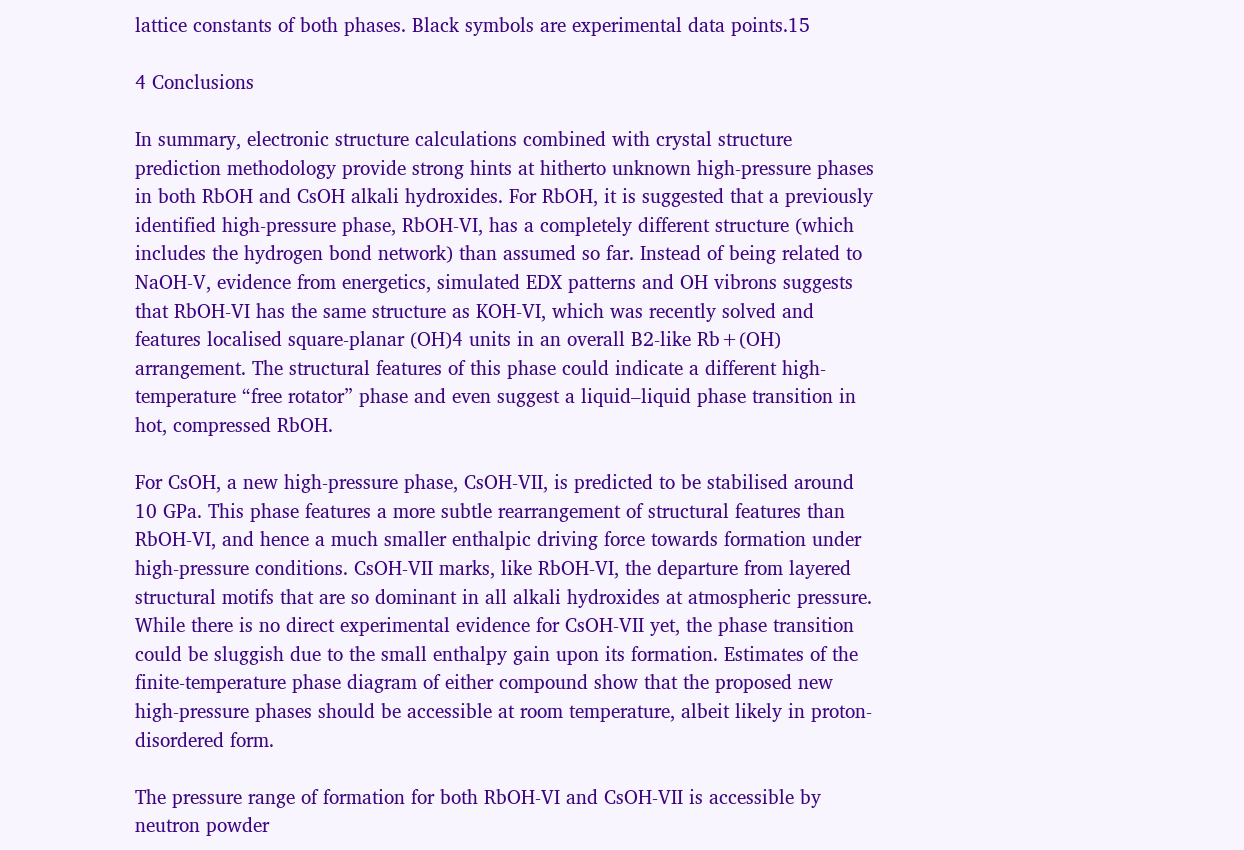lattice constants of both phases. Black symbols are experimental data points.15

4 Conclusions

In summary, electronic structure calculations combined with crystal structure prediction methodology provide strong hints at hitherto unknown high-pressure phases in both RbOH and CsOH alkali hydroxides. For RbOH, it is suggested that a previously identified high-pressure phase, RbOH-VI, has a completely different structure (which includes the hydrogen bond network) than assumed so far. Instead of being related to NaOH-V, evidence from energetics, simulated EDX patterns and OH vibrons suggests that RbOH-VI has the same structure as KOH-VI, which was recently solved and features localised square-planar (OH)4 units in an overall B2-like Rb+(OH) arrangement. The structural features of this phase could indicate a different high-temperature “free rotator” phase and even suggest a liquid–liquid phase transition in hot, compressed RbOH.

For CsOH, a new high-pressure phase, CsOH-VII, is predicted to be stabilised around 10 GPa. This phase features a more subtle rearrangement of structural features than RbOH-VI, and hence a much smaller enthalpic driving force towards formation under high-pressure conditions. CsOH-VII marks, like RbOH-VI, the departure from layered structural motifs that are so dominant in all alkali hydroxides at atmospheric pressure. While there is no direct experimental evidence for CsOH-VII yet, the phase transition could be sluggish due to the small enthalpy gain upon its formation. Estimates of the finite-temperature phase diagram of either compound show that the proposed new high-pressure phases should be accessible at room temperature, albeit likely in proton-disordered form.

The pressure range of formation for both RbOH-VI and CsOH-VII is accessible by neutron powder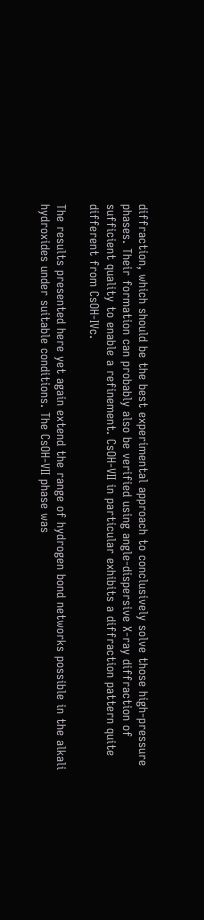diffraction, which should be the best experimental approach to conclusively solve those high-pressure phases. Their formation can probably also be verified using angle-dispersive X-ray diffraction of sufficient quality to enable a refinement. CsOH-VII in particular exhibits a diffraction pattern quite different from CsOH-IVc.

The results presented here yet again extend the range of hydrogen bond networks possible in the alkali hydroxides under suitable conditions. The CsOH-VII phase was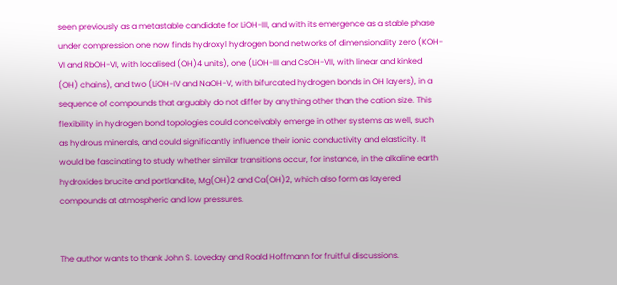seen previously as a metastable candidate for LiOH-III, and with its emergence as a stable phase under compression one now finds hydroxyl hydrogen bond networks of dimensionality zero (KOH-VI and RbOH-VI, with localised (OH)4 units), one (LiOH-III and CsOH-VII, with linear and kinked (OH) chains), and two (LiOH-IV and NaOH-V, with bifurcated hydrogen bonds in OH layers), in a sequence of compounds that arguably do not differ by anything other than the cation size. This flexibility in hydrogen bond topologies could conceivably emerge in other systems as well, such as hydrous minerals, and could significantly influence their ionic conductivity and elasticity. It would be fascinating to study whether similar transitions occur, for instance, in the alkaline earth hydroxides brucite and portlandite, Mg(OH)2 and Ca(OH)2, which also form as layered compounds at atmospheric and low pressures.


The author wants to thank John S. Loveday and Roald Hoffmann for fruitful discussions.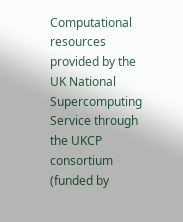Computational resources provided by the UK National Supercomputing Service through the UKCP consortium (funded by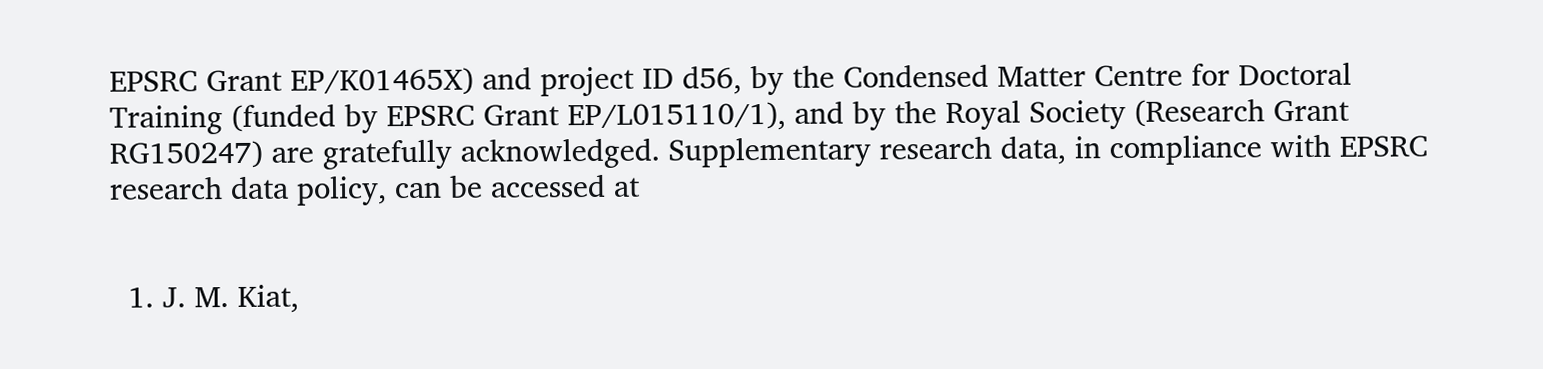EPSRC Grant EP/K01465X) and project ID d56, by the Condensed Matter Centre for Doctoral Training (funded by EPSRC Grant EP/L015110/1), and by the Royal Society (Research Grant RG150247) are gratefully acknowledged. Supplementary research data, in compliance with EPSRC research data policy, can be accessed at


  1. J. M. Kiat,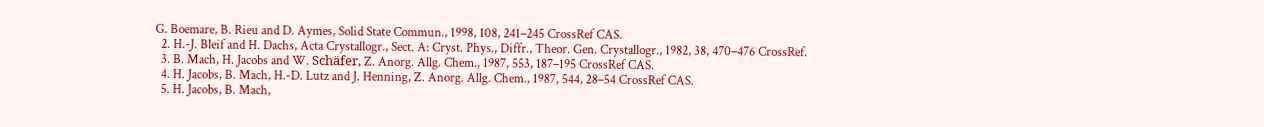G. Boemare, B. Rieu and D. Aymes, Solid State Commun., 1998, 108, 241–245 CrossRef CAS.
  2. H.-J. Bleif and H. Dachs, Acta Crystallogr., Sect. A: Cryst. Phys., Diffr., Theor. Gen. Crystallogr., 1982, 38, 470–476 CrossRef.
  3. B. Mach, H. Jacobs and W. Schäfer, Z. Anorg. Allg. Chem., 1987, 553, 187–195 CrossRef CAS.
  4. H. Jacobs, B. Mach, H.-D. Lutz and J. Henning, Z. Anorg. Allg. Chem., 1987, 544, 28–54 CrossRef CAS.
  5. H. Jacobs, B. Mach,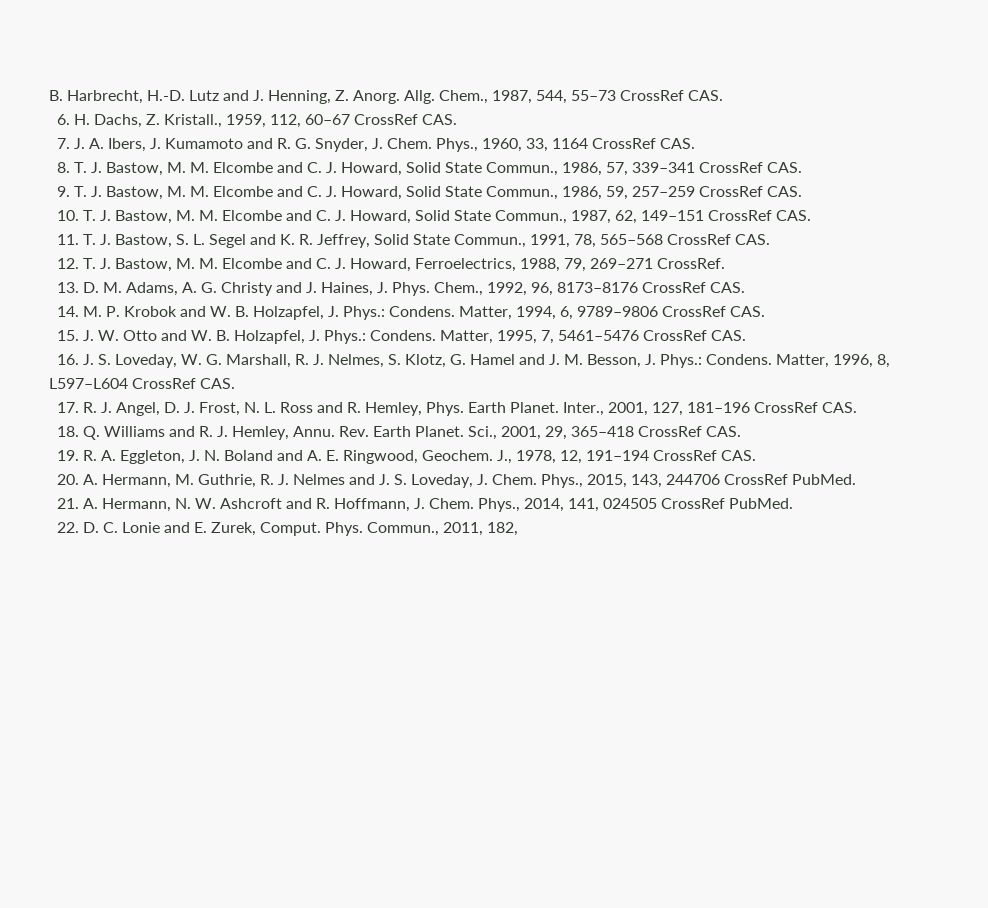B. Harbrecht, H.-D. Lutz and J. Henning, Z. Anorg. Allg. Chem., 1987, 544, 55–73 CrossRef CAS.
  6. H. Dachs, Z. Kristall., 1959, 112, 60–67 CrossRef CAS.
  7. J. A. Ibers, J. Kumamoto and R. G. Snyder, J. Chem. Phys., 1960, 33, 1164 CrossRef CAS.
  8. T. J. Bastow, M. M. Elcombe and C. J. Howard, Solid State Commun., 1986, 57, 339–341 CrossRef CAS.
  9. T. J. Bastow, M. M. Elcombe and C. J. Howard, Solid State Commun., 1986, 59, 257–259 CrossRef CAS.
  10. T. J. Bastow, M. M. Elcombe and C. J. Howard, Solid State Commun., 1987, 62, 149–151 CrossRef CAS.
  11. T. J. Bastow, S. L. Segel and K. R. Jeffrey, Solid State Commun., 1991, 78, 565–568 CrossRef CAS.
  12. T. J. Bastow, M. M. Elcombe and C. J. Howard, Ferroelectrics, 1988, 79, 269–271 CrossRef.
  13. D. M. Adams, A. G. Christy and J. Haines, J. Phys. Chem., 1992, 96, 8173–8176 CrossRef CAS.
  14. M. P. Krobok and W. B. Holzapfel, J. Phys.: Condens. Matter, 1994, 6, 9789–9806 CrossRef CAS.
  15. J. W. Otto and W. B. Holzapfel, J. Phys.: Condens. Matter, 1995, 7, 5461–5476 CrossRef CAS.
  16. J. S. Loveday, W. G. Marshall, R. J. Nelmes, S. Klotz, G. Hamel and J. M. Besson, J. Phys.: Condens. Matter, 1996, 8, L597–L604 CrossRef CAS.
  17. R. J. Angel, D. J. Frost, N. L. Ross and R. Hemley, Phys. Earth Planet. Inter., 2001, 127, 181–196 CrossRef CAS.
  18. Q. Williams and R. J. Hemley, Annu. Rev. Earth Planet. Sci., 2001, 29, 365–418 CrossRef CAS.
  19. R. A. Eggleton, J. N. Boland and A. E. Ringwood, Geochem. J., 1978, 12, 191–194 CrossRef CAS.
  20. A. Hermann, M. Guthrie, R. J. Nelmes and J. S. Loveday, J. Chem. Phys., 2015, 143, 244706 CrossRef PubMed.
  21. A. Hermann, N. W. Ashcroft and R. Hoffmann, J. Chem. Phys., 2014, 141, 024505 CrossRef PubMed.
  22. D. C. Lonie and E. Zurek, Comput. Phys. Commun., 2011, 182,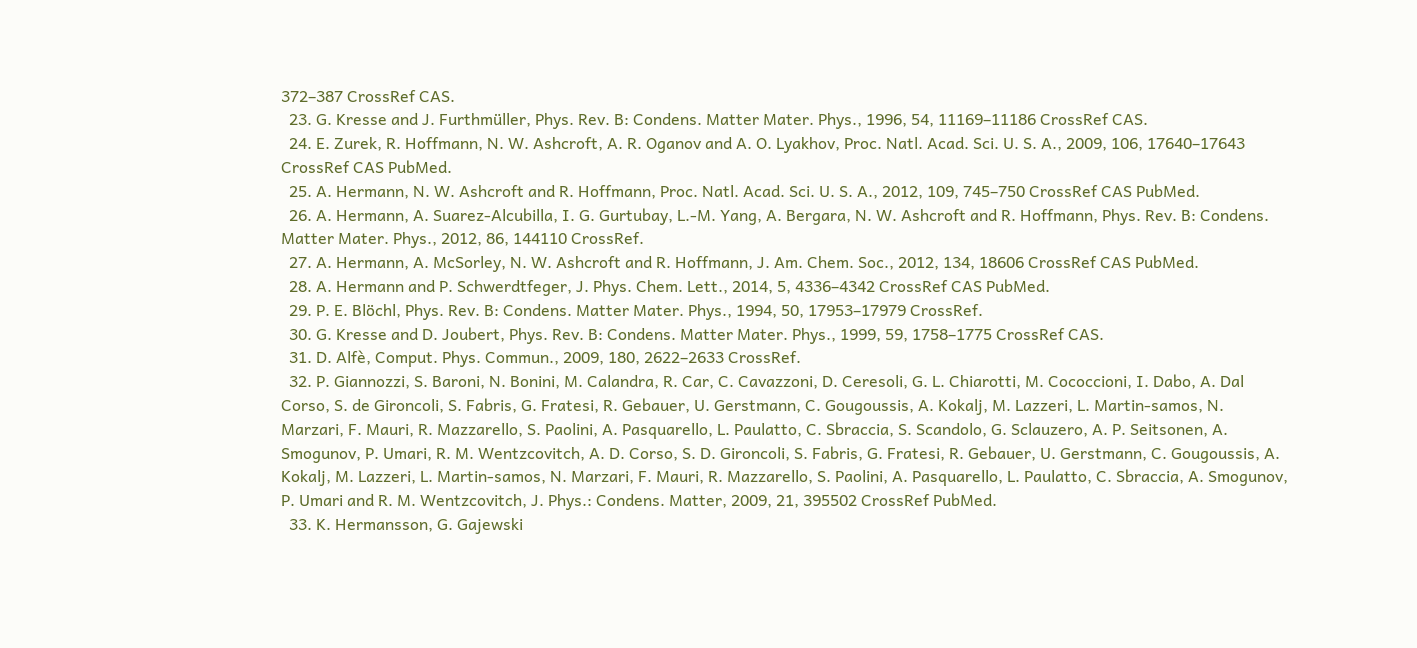372–387 CrossRef CAS.
  23. G. Kresse and J. Furthmüller, Phys. Rev. B: Condens. Matter Mater. Phys., 1996, 54, 11169–11186 CrossRef CAS.
  24. E. Zurek, R. Hoffmann, N. W. Ashcroft, A. R. Oganov and A. O. Lyakhov, Proc. Natl. Acad. Sci. U. S. A., 2009, 106, 17640–17643 CrossRef CAS PubMed.
  25. A. Hermann, N. W. Ashcroft and R. Hoffmann, Proc. Natl. Acad. Sci. U. S. A., 2012, 109, 745–750 CrossRef CAS PubMed.
  26. A. Hermann, A. Suarez-Alcubilla, I. G. Gurtubay, L.-M. Yang, A. Bergara, N. W. Ashcroft and R. Hoffmann, Phys. Rev. B: Condens. Matter Mater. Phys., 2012, 86, 144110 CrossRef.
  27. A. Hermann, A. McSorley, N. W. Ashcroft and R. Hoffmann, J. Am. Chem. Soc., 2012, 134, 18606 CrossRef CAS PubMed.
  28. A. Hermann and P. Schwerdtfeger, J. Phys. Chem. Lett., 2014, 5, 4336–4342 CrossRef CAS PubMed.
  29. P. E. Blöchl, Phys. Rev. B: Condens. Matter Mater. Phys., 1994, 50, 17953–17979 CrossRef.
  30. G. Kresse and D. Joubert, Phys. Rev. B: Condens. Matter Mater. Phys., 1999, 59, 1758–1775 CrossRef CAS.
  31. D. Alfè, Comput. Phys. Commun., 2009, 180, 2622–2633 CrossRef.
  32. P. Giannozzi, S. Baroni, N. Bonini, M. Calandra, R. Car, C. Cavazzoni, D. Ceresoli, G. L. Chiarotti, M. Cococcioni, I. Dabo, A. Dal Corso, S. de Gironcoli, S. Fabris, G. Fratesi, R. Gebauer, U. Gerstmann, C. Gougoussis, A. Kokalj, M. Lazzeri, L. Martin-samos, N. Marzari, F. Mauri, R. Mazzarello, S. Paolini, A. Pasquarello, L. Paulatto, C. Sbraccia, S. Scandolo, G. Sclauzero, A. P. Seitsonen, A. Smogunov, P. Umari, R. M. Wentzcovitch, A. D. Corso, S. D. Gironcoli, S. Fabris, G. Fratesi, R. Gebauer, U. Gerstmann, C. Gougoussis, A. Kokalj, M. Lazzeri, L. Martin-samos, N. Marzari, F. Mauri, R. Mazzarello, S. Paolini, A. Pasquarello, L. Paulatto, C. Sbraccia, A. Smogunov, P. Umari and R. M. Wentzcovitch, J. Phys.: Condens. Matter, 2009, 21, 395502 CrossRef PubMed.
  33. K. Hermansson, G. Gajewski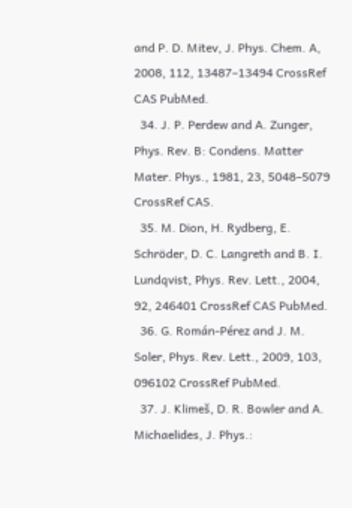and P. D. Mitev, J. Phys. Chem. A, 2008, 112, 13487–13494 CrossRef CAS PubMed.
  34. J. P. Perdew and A. Zunger, Phys. Rev. B: Condens. Matter Mater. Phys., 1981, 23, 5048–5079 CrossRef CAS.
  35. M. Dion, H. Rydberg, E. Schröder, D. C. Langreth and B. I. Lundqvist, Phys. Rev. Lett., 2004, 92, 246401 CrossRef CAS PubMed.
  36. G. Román-Pérez and J. M. Soler, Phys. Rev. Lett., 2009, 103, 096102 CrossRef PubMed.
  37. J. Klimeš, D. R. Bowler and A. Michaelides, J. Phys.: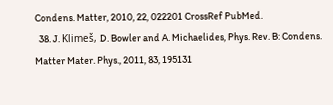Condens. Matter, 2010, 22, 022201 CrossRef PubMed.
  38. J. Klimeš, D. Bowler and A. Michaelides, Phys. Rev. B: Condens. Matter Mater. Phys., 2011, 83, 195131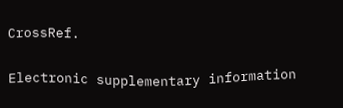CrossRef.


Electronic supplementary information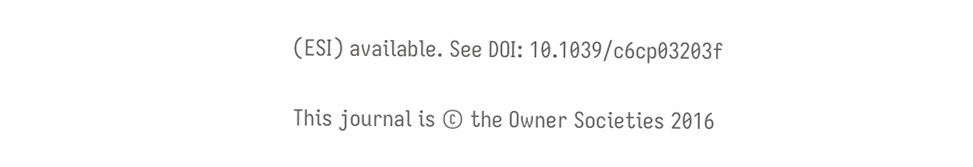(ESI) available. See DOI: 10.1039/c6cp03203f

This journal is © the Owner Societies 2016